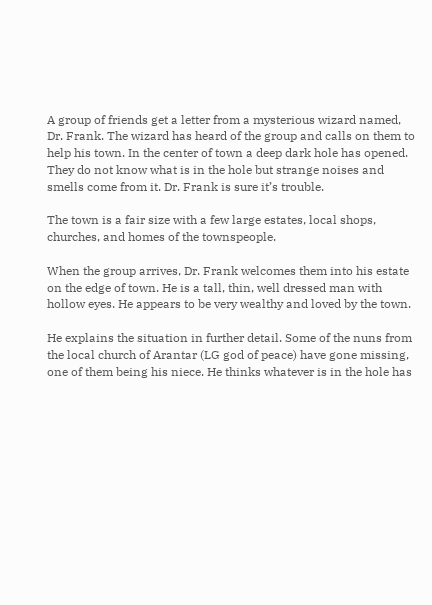A group of friends get a letter from a mysterious wizard named, Dr. Frank. The wizard has heard of the group and calls on them to help his town. In the center of town a deep dark hole has opened. They do not know what is in the hole but strange noises and smells come from it. Dr. Frank is sure it’s trouble.

The town is a fair size with a few large estates, local shops, churches, and homes of the townspeople.

When the group arrives, Dr. Frank welcomes them into his estate on the edge of town. He is a tall, thin, well dressed man with hollow eyes. He appears to be very wealthy and loved by the town.

He explains the situation in further detail. Some of the nuns from the local church of Arantar (LG god of peace) have gone missing, one of them being his niece. He thinks whatever is in the hole has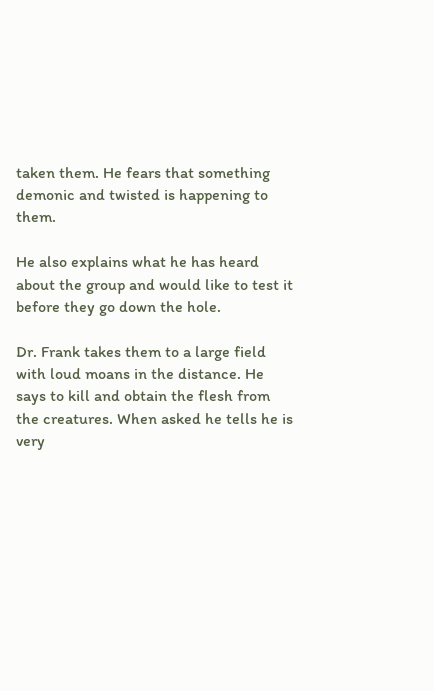taken them. He fears that something demonic and twisted is happening to them.

He also explains what he has heard about the group and would like to test it before they go down the hole.

Dr. Frank takes them to a large field with loud moans in the distance. He says to kill and obtain the flesh from the creatures. When asked he tells he is very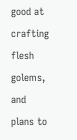good at crafting flesh golems, and plans to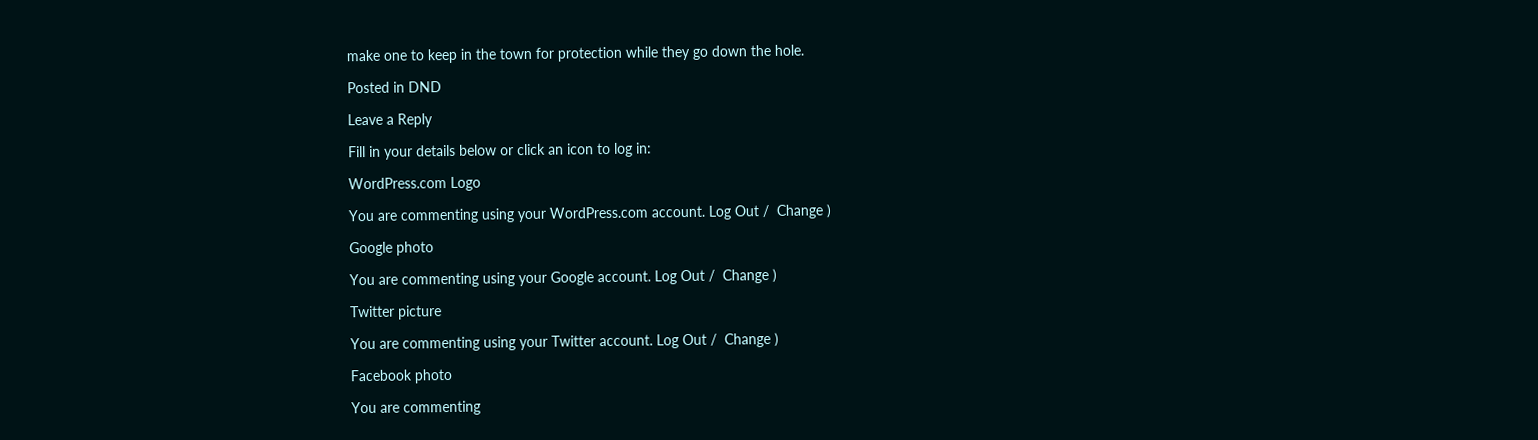make one to keep in the town for protection while they go down the hole.

Posted in DND

Leave a Reply

Fill in your details below or click an icon to log in:

WordPress.com Logo

You are commenting using your WordPress.com account. Log Out /  Change )

Google photo

You are commenting using your Google account. Log Out /  Change )

Twitter picture

You are commenting using your Twitter account. Log Out /  Change )

Facebook photo

You are commenting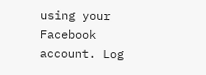using your Facebook account. Log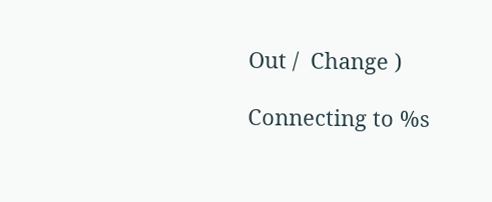Out /  Change )

Connecting to %s